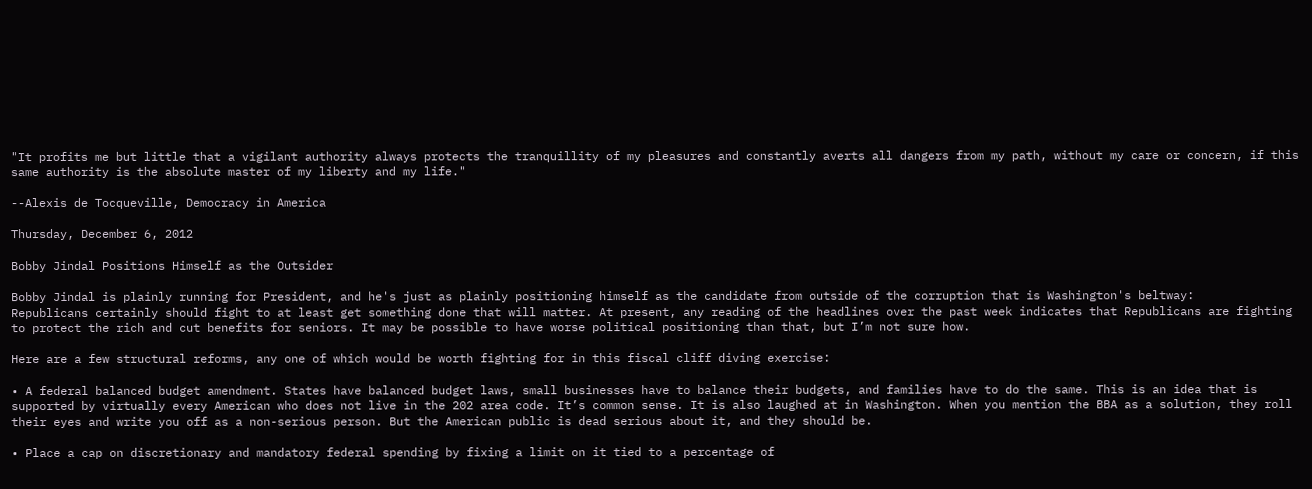"It profits me but little that a vigilant authority always protects the tranquillity of my pleasures and constantly averts all dangers from my path, without my care or concern, if this same authority is the absolute master of my liberty and my life."

--Alexis de Tocqueville, Democracy in America

Thursday, December 6, 2012

Bobby Jindal Positions Himself as the Outsider

Bobby Jindal is plainly running for President, and he's just as plainly positioning himself as the candidate from outside of the corruption that is Washington's beltway:
Republicans certainly should fight to at least get something done that will matter. At present, any reading of the headlines over the past week indicates that Republicans are fighting to protect the rich and cut benefits for seniors. It may be possible to have worse political positioning than that, but I’m not sure how.

Here are a few structural reforms, any one of which would be worth fighting for in this fiscal cliff diving exercise:

• A federal balanced budget amendment. States have balanced budget laws, small businesses have to balance their budgets, and families have to do the same. This is an idea that is supported by virtually every American who does not live in the 202 area code. It’s common sense. It is also laughed at in Washington. When you mention the BBA as a solution, they roll their eyes and write you off as a non-serious person. But the American public is dead serious about it, and they should be.

• Place a cap on discretionary and mandatory federal spending by fixing a limit on it tied to a percentage of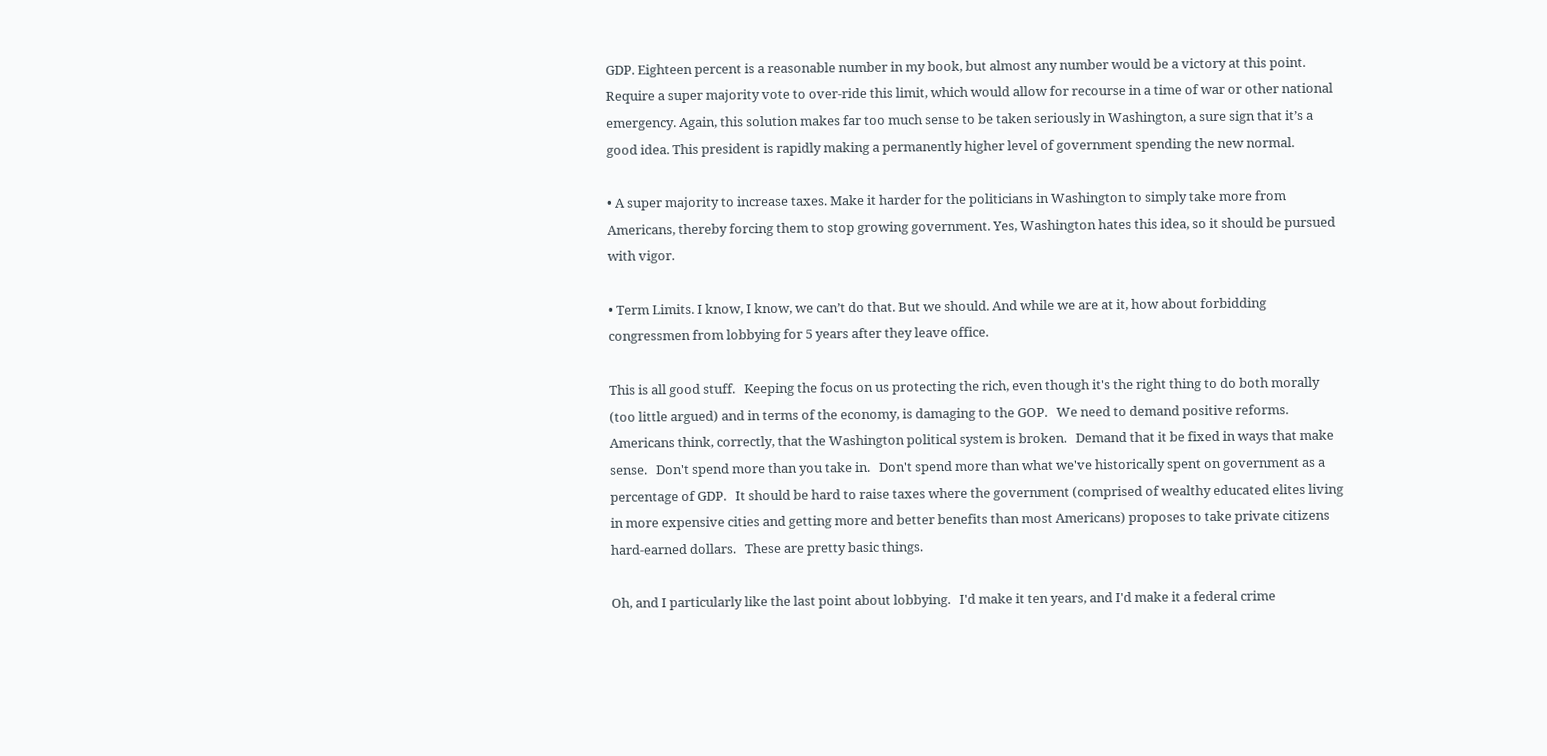GDP. Eighteen percent is a reasonable number in my book, but almost any number would be a victory at this point. Require a super majority vote to over-ride this limit, which would allow for recourse in a time of war or other national emergency. Again, this solution makes far too much sense to be taken seriously in Washington, a sure sign that it’s a good idea. This president is rapidly making a permanently higher level of government spending the new normal.

• A super majority to increase taxes. Make it harder for the politicians in Washington to simply take more from Americans, thereby forcing them to stop growing government. Yes, Washington hates this idea, so it should be pursued with vigor.

• Term Limits. I know, I know, we can’t do that. But we should. And while we are at it, how about forbidding congressmen from lobbying for 5 years after they leave office.

This is all good stuff.   Keeping the focus on us protecting the rich, even though it's the right thing to do both morally (too little argued) and in terms of the economy, is damaging to the GOP.   We need to demand positive reforms.   Americans think, correctly, that the Washington political system is broken.   Demand that it be fixed in ways that make sense.   Don't spend more than you take in.   Don't spend more than what we've historically spent on government as a percentage of GDP.   It should be hard to raise taxes where the government (comprised of wealthy educated elites living in more expensive cities and getting more and better benefits than most Americans) proposes to take private citizens hard-earned dollars.   These are pretty basic things.

Oh, and I particularly like the last point about lobbying.   I'd make it ten years, and I'd make it a federal crime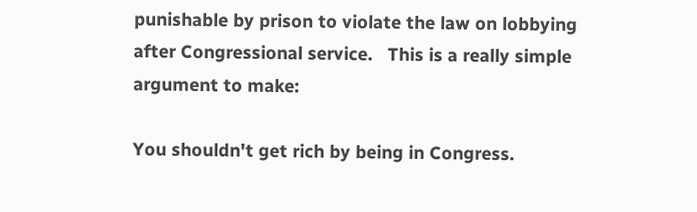punishable by prison to violate the law on lobbying after Congressional service.   This is a really simple argument to make:

You shouldn't get rich by being in Congress.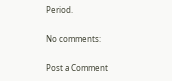Period.

No comments:

Post a Comment